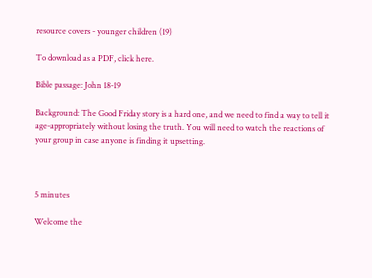resource covers - younger children (19)

To download as a PDF, click here.

Bible passage: John 18-19

Background: The Good Friday story is a hard one, and we need to find a way to tell it age-appropriately without losing the truth. You will need to watch the reactions of your group in case anyone is finding it upsetting.



5 minutes

Welcome the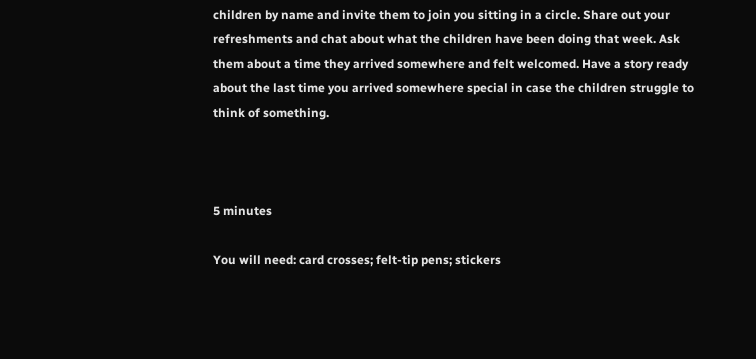children by name and invite them to join you sitting in a circle. Share out your refreshments and chat about what the children have been doing that week. Ask them about a time they arrived somewhere and felt welcomed. Have a story ready about the last time you arrived somewhere special in case the children struggle to think of something.



5 minutes

You will need: card crosses; felt-tip pens; stickers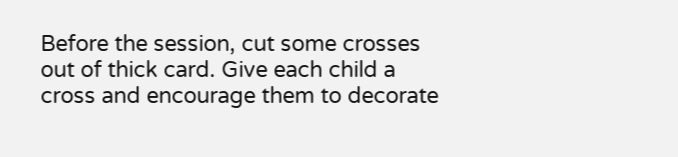Before the session, cut some crosses out of thick card. Give each child a cross and encourage them to decorate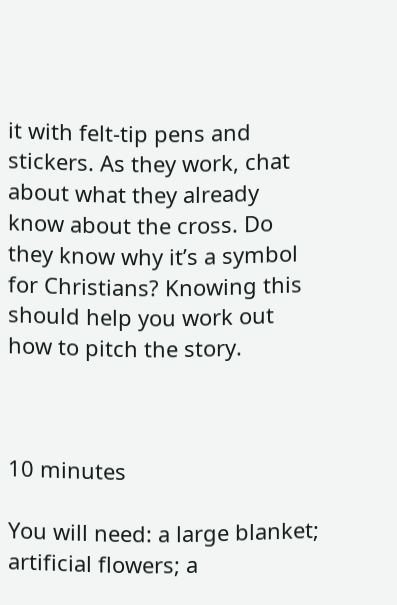it with felt-tip pens and stickers. As they work, chat about what they already know about the cross. Do they know why it’s a symbol for Christians? Knowing this should help you work out how to pitch the story.



10 minutes

You will need: a large blanket; artificial flowers; a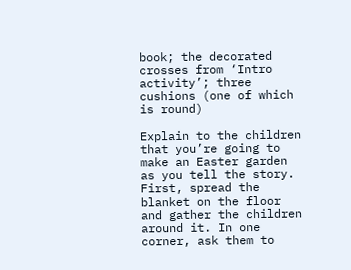book; the decorated crosses from ‘Intro activity’; three cushions (one of which is round)

Explain to the children that you’re going to make an Easter garden as you tell the story. First, spread the blanket on the floor and gather the children around it. In one corner, ask them to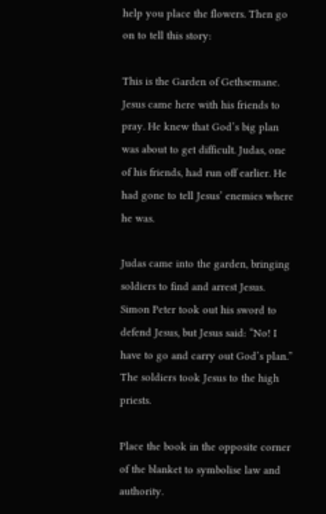help you place the flowers. Then go on to tell this story:

This is the Garden of Gethsemane. Jesus came here with his friends to pray. He knew that God’s big plan was about to get difficult. Judas, one of his friends, had run off earlier. He had gone to tell Jesus’ enemies where he was.

Judas came into the garden, bringing soldiers to find and arrest Jesus. Simon Peter took out his sword to defend Jesus, but Jesus said: “No! I have to go and carry out God’s plan.” The soldiers took Jesus to the high priests.

Place the book in the opposite corner of the blanket to symbolise law and authority.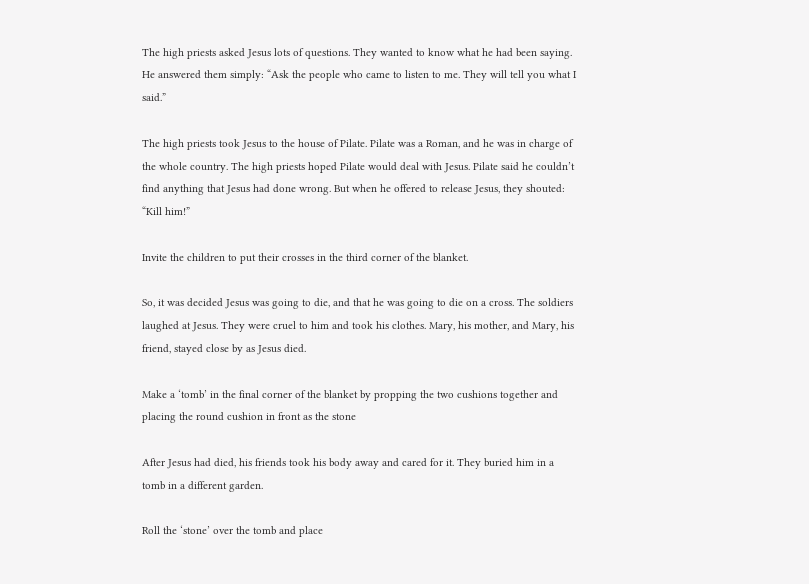The high priests asked Jesus lots of questions. They wanted to know what he had been saying. He answered them simply: “Ask the people who came to listen to me. They will tell you what I said.”

The high priests took Jesus to the house of Pilate. Pilate was a Roman, and he was in charge of the whole country. The high priests hoped Pilate would deal with Jesus. Pilate said he couldn’t find anything that Jesus had done wrong. But when he offered to release Jesus, they shouted: “Kill him!”

Invite the children to put their crosses in the third corner of the blanket.

So, it was decided Jesus was going to die, and that he was going to die on a cross. The soldiers laughed at Jesus. They were cruel to him and took his clothes. Mary, his mother, and Mary, his friend, stayed close by as Jesus died.

Make a ‘tomb’ in the final corner of the blanket by propping the two cushions together and placing the round cushion in front as the stone

After Jesus had died, his friends took his body away and cared for it. They buried him in a tomb in a different garden.

Roll the ‘stone’ over the tomb and place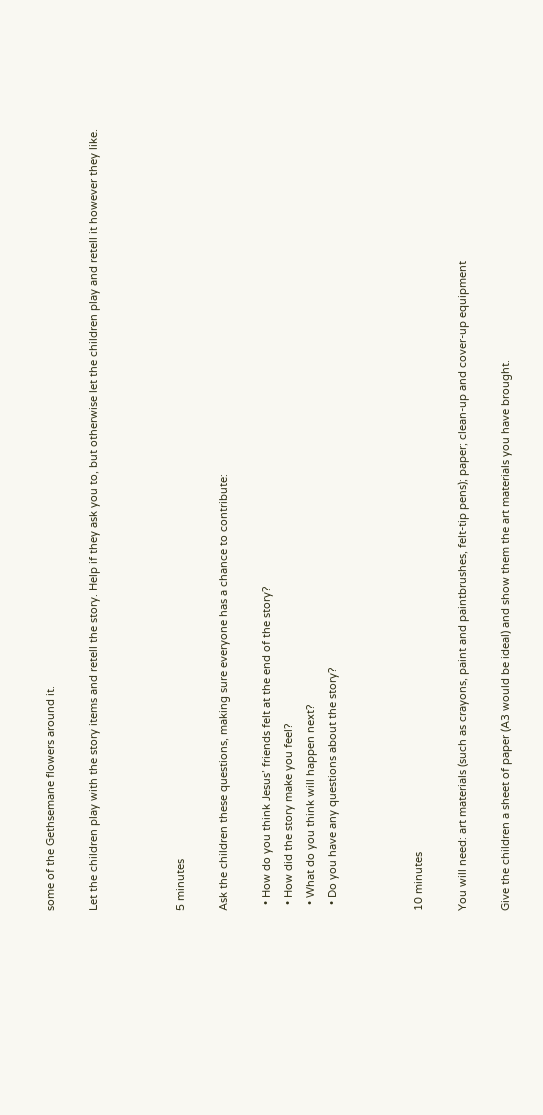some of the Gethsemane flowers around it.

Let the children play with the story items and retell the story. Help if they ask you to, but otherwise let the children play and retell it however they like.



5 minutes

Ask the children these questions, making sure everyone has a chance to contribute:

  • How do you think Jesus’ friends felt at the end of the story?
  • How did the story make you feel?
  • What do you think will happen next?
  • Do you have any questions about the story?



10 minutes

You will need: art materials (such as crayons, paint and paintbrushes, felt-tip pens); paper; clean-up and cover-up equipment

Give the children a sheet of paper (A3 would be ideal) and show them the art materials you have brought.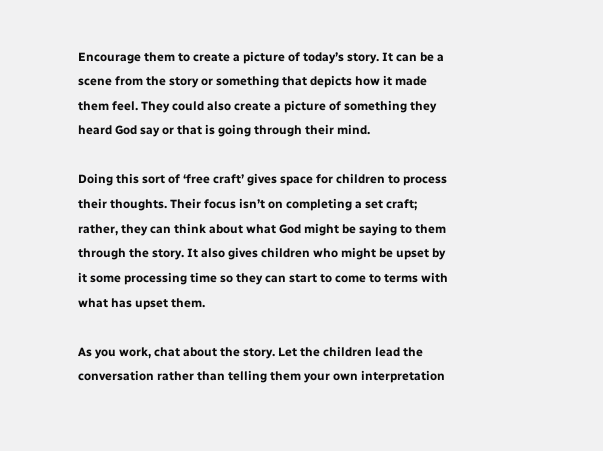Encourage them to create a picture of today’s story. It can be a scene from the story or something that depicts how it made them feel. They could also create a picture of something they heard God say or that is going through their mind.

Doing this sort of ‘free craft’ gives space for children to process their thoughts. Their focus isn’t on completing a set craft; rather, they can think about what God might be saying to them through the story. It also gives children who might be upset by it some processing time so they can start to come to terms with what has upset them.

As you work, chat about the story. Let the children lead the conversation rather than telling them your own interpretation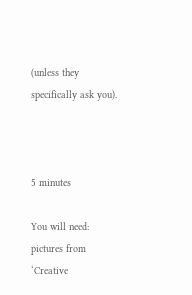(unless they specifically ask you).



5 minutes

You will need: pictures from ‘Creative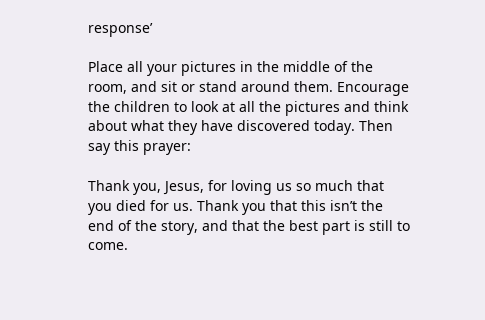response’

Place all your pictures in the middle of the room, and sit or stand around them. Encourage the children to look at all the pictures and think about what they have discovered today. Then say this prayer:

Thank you, Jesus, for loving us so much that you died for us. Thank you that this isn’t the end of the story, and that the best part is still to come.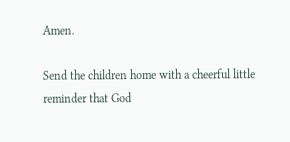Amen.

Send the children home with a cheerful little reminder that God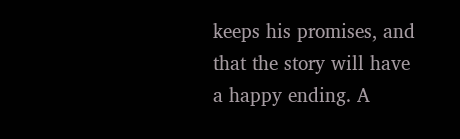keeps his promises, and that the story will have a happy ending. A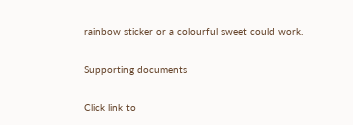rainbow sticker or a colourful sweet could work.

Supporting documents

Click link to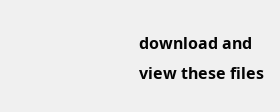download and view these files